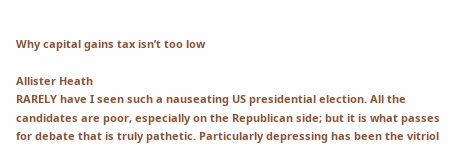Why capital gains tax isn’t too low

Allister Heath
RARELY have I seen such a nauseating US presidential election. All the candidates are poor, especially on the Republican side; but it is what passes for debate that is truly pathetic. Particularly depressing has been the vitriol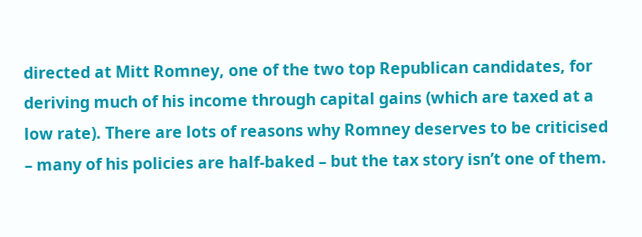directed at Mitt Romney, one of the two top Republican candidates, for deriving much of his income through capital gains (which are taxed at a low rate). There are lots of reasons why Romney deserves to be criticised – many of his policies are half-baked – but the tax story isn’t one of them.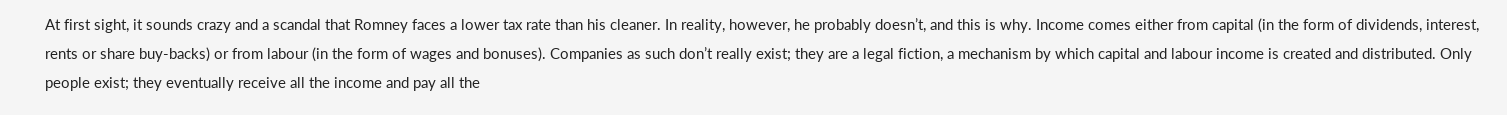At first sight, it sounds crazy and a scandal that Romney faces a lower tax rate than his cleaner. In reality, however, he probably doesn’t, and this is why. Income comes either from capital (in the form of dividends, interest, rents or share buy-backs) or from labour (in the form of wages and bonuses). Companies as such don’t really exist; they are a legal fiction, a mechanism by which capital and labour income is created and distributed. Only people exist; they eventually receive all the income and pay all the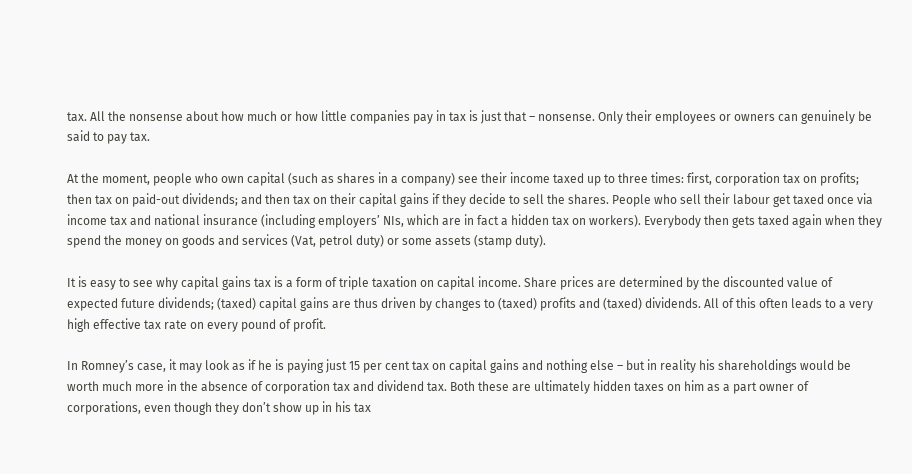tax. All the nonsense about how much or how little companies pay in tax is just that – nonsense. Only their employees or owners can genuinely be said to pay tax.

At the moment, people who own capital (such as shares in a company) see their income taxed up to three times: first, corporation tax on profits; then tax on paid-out dividends; and then tax on their capital gains if they decide to sell the shares. People who sell their labour get taxed once via income tax and national insurance (including employers’ NIs, which are in fact a hidden tax on workers). Everybody then gets taxed again when they spend the money on goods and services (Vat, petrol duty) or some assets (stamp duty).

It is easy to see why capital gains tax is a form of triple taxation on capital income. Share prices are determined by the discounted value of expected future dividends; (taxed) capital gains are thus driven by changes to (taxed) profits and (taxed) dividends. All of this often leads to a very high effective tax rate on every pound of profit.

In Romney’s case, it may look as if he is paying just 15 per cent tax on capital gains and nothing else – but in reality his shareholdings would be worth much more in the absence of corporation tax and dividend tax. Both these are ultimately hidden taxes on him as a part owner of corporations, even though they don’t show up in his tax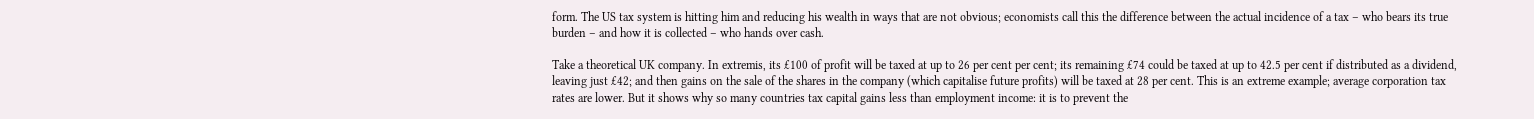form. The US tax system is hitting him and reducing his wealth in ways that are not obvious; economists call this the difference between the actual incidence of a tax – who bears its true burden – and how it is collected – who hands over cash.

Take a theoretical UK company. In extremis, its £100 of profit will be taxed at up to 26 per cent per cent; its remaining £74 could be taxed at up to 42.5 per cent if distributed as a dividend, leaving just £42; and then gains on the sale of the shares in the company (which capitalise future profits) will be taxed at 28 per cent. This is an extreme example; average corporation tax rates are lower. But it shows why so many countries tax capital gains less than employment income: it is to prevent the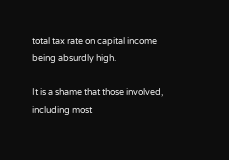total tax rate on capital income being absurdly high.

It is a shame that those involved, including most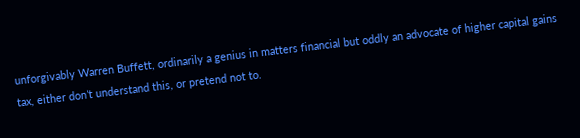unforgivably Warren Buffett, ordinarily a genius in matters financial but oddly an advocate of higher capital gains tax, either don’t understand this, or pretend not to.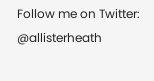Follow me on Twitter: @allisterheath